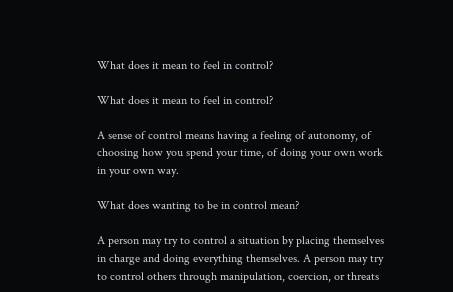What does it mean to feel in control?

What does it mean to feel in control?

A sense of control means having a feeling of autonomy, of choosing how you spend your time, of doing your own work in your own way.

What does wanting to be in control mean?

A person may try to control a situation by placing themselves in charge and doing everything themselves. A person may try to control others through manipulation, coercion, or threats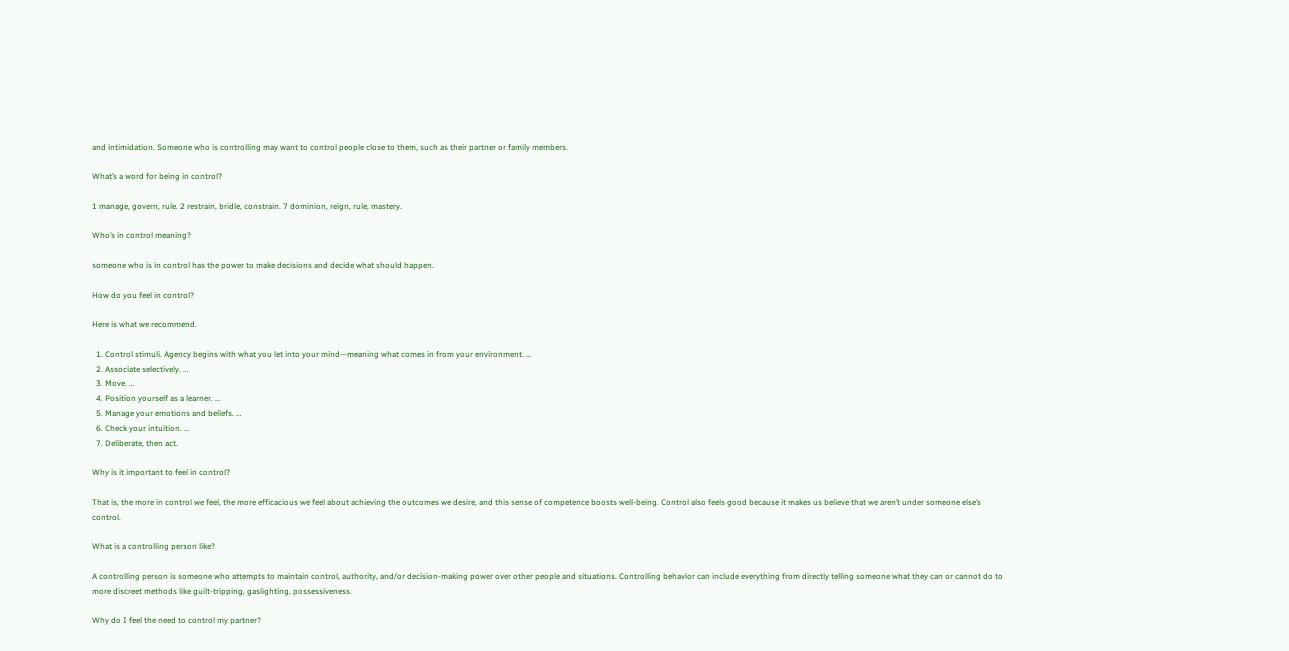and intimidation. Someone who is controlling may want to control people close to them, such as their partner or family members.

What’s a word for being in control?

1 manage, govern, rule. 2 restrain, bridle, constrain. 7 dominion, reign, rule, mastery.

Who’s in control meaning?

someone who is in control has the power to make decisions and decide what should happen.

How do you feel in control?

Here is what we recommend.

  1. Control stimuli. Agency begins with what you let into your mind—meaning what comes in from your environment. …
  2. Associate selectively. …
  3. Move. …
  4. Position yourself as a learner. …
  5. Manage your emotions and beliefs. …
  6. Check your intuition. …
  7. Deliberate, then act.

Why is it important to feel in control?

That is, the more in control we feel, the more efficacious we feel about achieving the outcomes we desire, and this sense of competence boosts well-being. Control also feels good because it makes us believe that we aren’t under someone else’s control.

What is a controlling person like?

A controlling person is someone who attempts to maintain control, authority, and/or decision-making power over other people and situations. Controlling behavior can include everything from directly telling someone what they can or cannot do to more discreet methods like guilt-tripping, gaslighting, possessiveness.

Why do I feel the need to control my partner?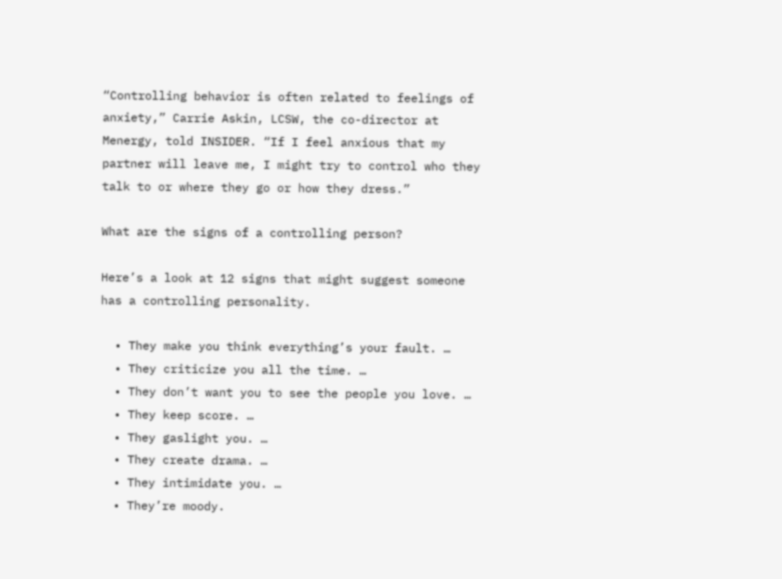“Controlling behavior is often related to feelings of anxiety,” Carrie Askin, LCSW, the co-director at Menergy, told INSIDER. “If I feel anxious that my partner will leave me, I might try to control who they talk to or where they go or how they dress.”

What are the signs of a controlling person?

Here’s a look at 12 signs that might suggest someone has a controlling personality.

  • They make you think everything’s your fault. …
  • They criticize you all the time. …
  • They don’t want you to see the people you love. …
  • They keep score. …
  • They gaslight you. …
  • They create drama. …
  • They intimidate you. …
  • They’re moody.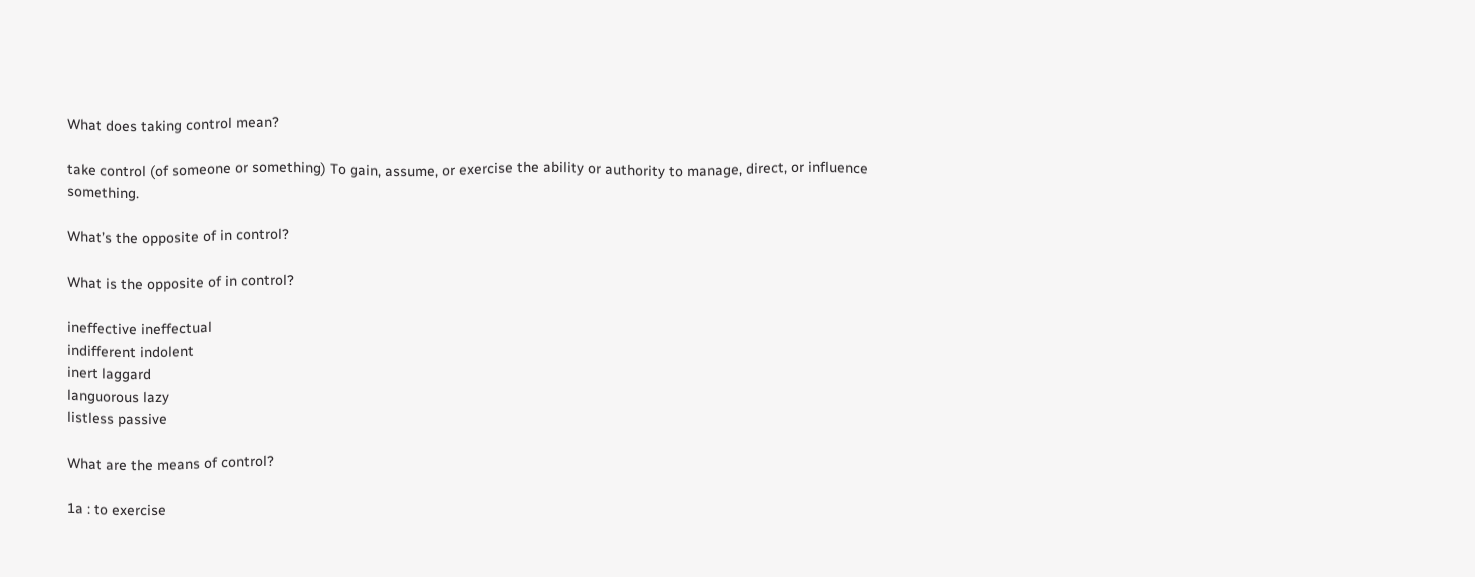What does taking control mean?

take control (of someone or something) To gain, assume, or exercise the ability or authority to manage, direct, or influence something.

What’s the opposite of in control?

What is the opposite of in control?

ineffective ineffectual
indifferent indolent
inert laggard
languorous lazy
listless passive

What are the means of control?

1a : to exercise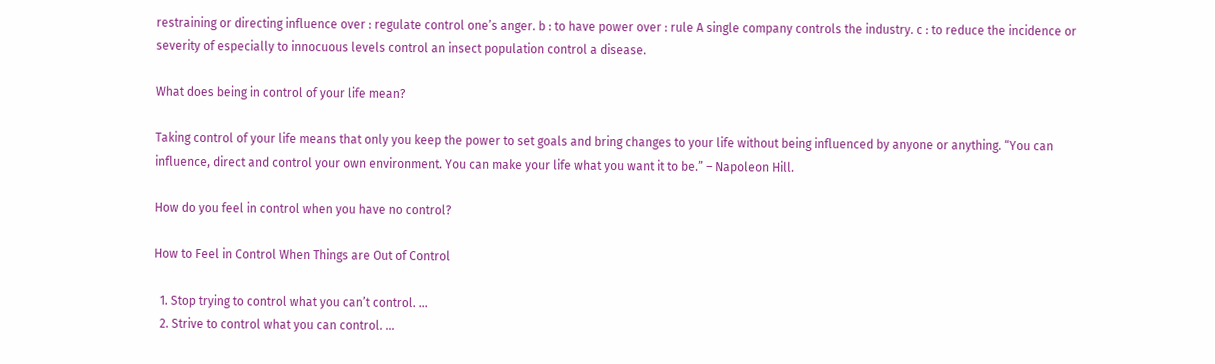restraining or directing influence over : regulate control one’s anger. b : to have power over : rule A single company controls the industry. c : to reduce the incidence or severity of especially to innocuous levels control an insect population control a disease.

What does being in control of your life mean?

Taking control of your life means that only you keep the power to set goals and bring changes to your life without being influenced by anyone or anything. “You can influence, direct and control your own environment. You can make your life what you want it to be.” – Napoleon Hill.

How do you feel in control when you have no control?

How to Feel in Control When Things are Out of Control

  1. Stop trying to control what you can’t control. …
  2. Strive to control what you can control. …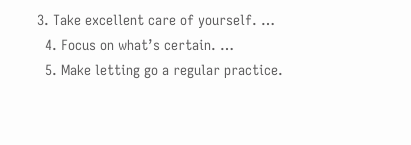3. Take excellent care of yourself. …
  4. Focus on what’s certain. …
  5. Make letting go a regular practice.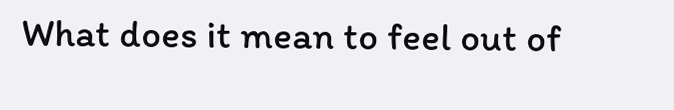What does it mean to feel out of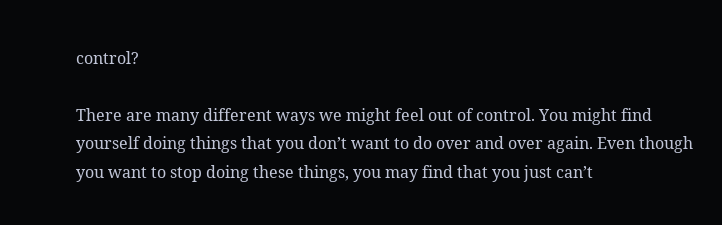control?

There are many different ways we might feel out of control. You might find yourself doing things that you don’t want to do over and over again. Even though you want to stop doing these things, you may find that you just can’t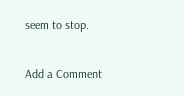seem to stop.

Add a Comment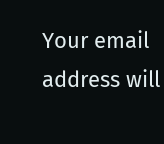Your email address will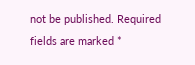not be published. Required fields are marked *